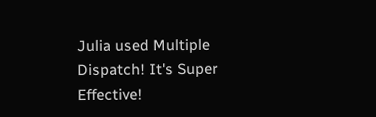Julia used Multiple Dispatch! It's Super Effective!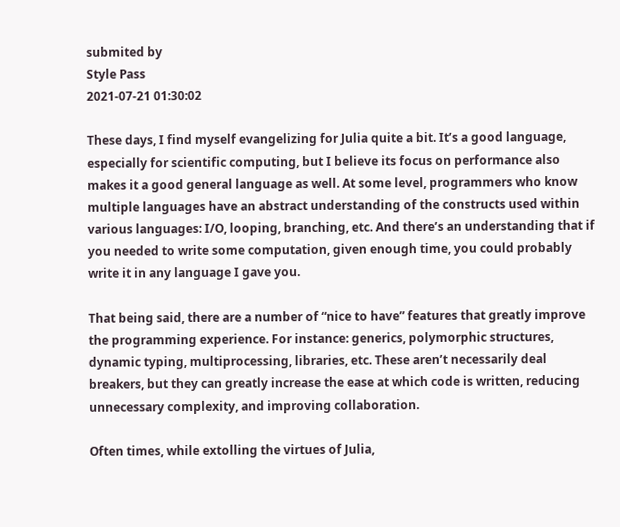submited by
Style Pass
2021-07-21 01:30:02

These days, I find myself evangelizing for Julia quite a bit. It’s a good language, especially for scientific computing, but I believe its focus on performance also makes it a good general language as well. At some level, programmers who know multiple languages have an abstract understanding of the constructs used within various languages: I/O, looping, branching, etc. And there’s an understanding that if you needed to write some computation, given enough time, you could probably write it in any language I gave you.

That being said, there are a number of “nice to have” features that greatly improve the programming experience. For instance: generics, polymorphic structures, dynamic typing, multiprocessing, libraries, etc. These aren’t necessarily deal breakers, but they can greatly increase the ease at which code is written, reducing unnecessary complexity, and improving collaboration.

Often times, while extolling the virtues of Julia,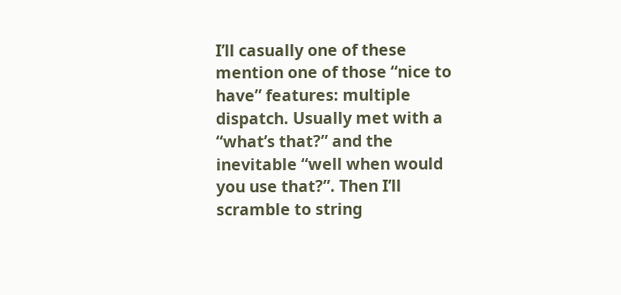I’ll casually one of these mention one of those “nice to have” features: multiple dispatch. Usually met with a “what’s that?” and the inevitable “well when would you use that?”. Then I’ll scramble to string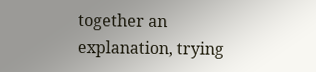together an explanation, trying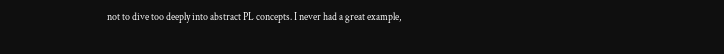not to dive too deeply into abstract PL concepts. I never had a great example,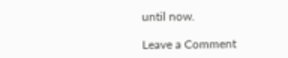until now.

Leave a Comment